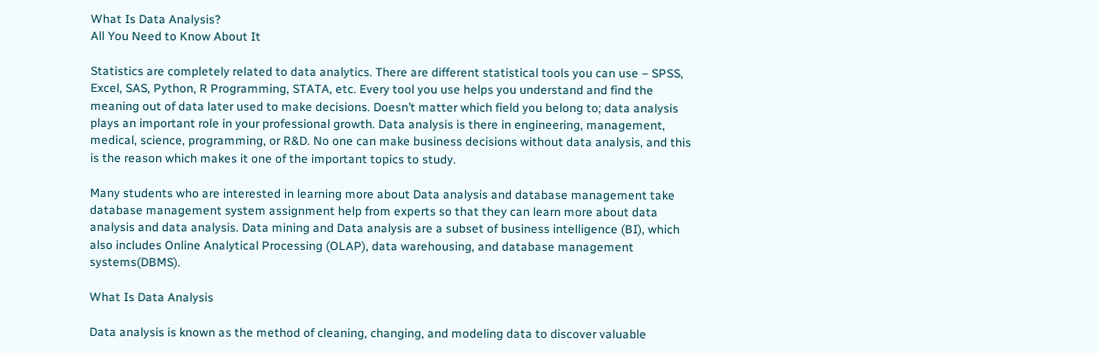What Is Data Analysis?
All You Need to Know About It

Statistics are completely related to data analytics. There are different statistical tools you can use – SPSS, Excel, SAS, Python, R Programming, STATA, etc. Every tool you use helps you understand and find the meaning out of data later used to make decisions. Doesn’t matter which field you belong to; data analysis plays an important role in your professional growth. Data analysis is there in engineering, management, medical, science, programming, or R&D. No one can make business decisions without data analysis, and this is the reason which makes it one of the important topics to study.

Many students who are interested in learning more about Data analysis and database management take database management system assignment help from experts so that they can learn more about data analysis and data analysis. Data mining and Data analysis are a subset of business intelligence (BI), which also includes Online Analytical Processing (OLAP), data warehousing, and database management systems(DBMS).

What Is Data Analysis

Data analysis is known as the method of cleaning, changing, and modeling data to discover valuable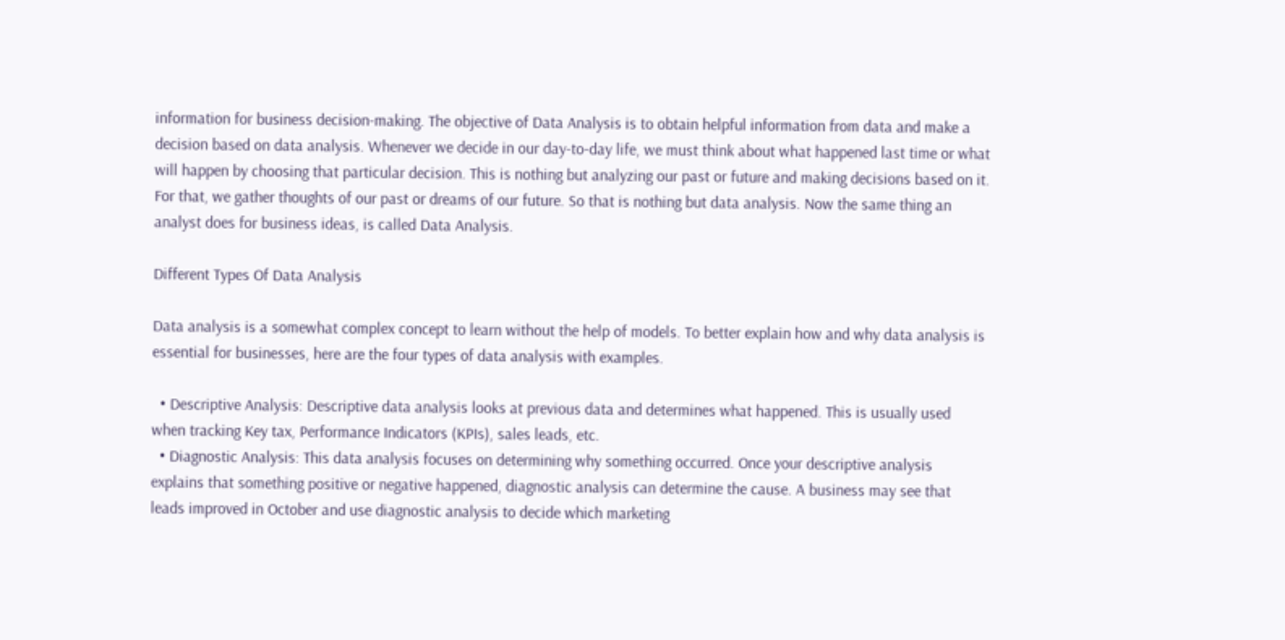information for business decision-making. The objective of Data Analysis is to obtain helpful information from data and make a decision based on data analysis. Whenever we decide in our day-to-day life, we must think about what happened last time or what will happen by choosing that particular decision. This is nothing but analyzing our past or future and making decisions based on it. For that, we gather thoughts of our past or dreams of our future. So that is nothing but data analysis. Now the same thing an analyst does for business ideas, is called Data Analysis.

Different Types Of Data Analysis

Data analysis is a somewhat complex concept to learn without the help of models. To better explain how and why data analysis is essential for businesses, here are the four types of data analysis with examples.

  • Descriptive Analysis: Descriptive data analysis looks at previous data and determines what happened. This is usually used when tracking Key tax, Performance Indicators (KPIs), sales leads, etc.
  • Diagnostic Analysis: This data analysis focuses on determining why something occurred. Once your descriptive analysis explains that something positive or negative happened, diagnostic analysis can determine the cause. A business may see that leads improved in October and use diagnostic analysis to decide which marketing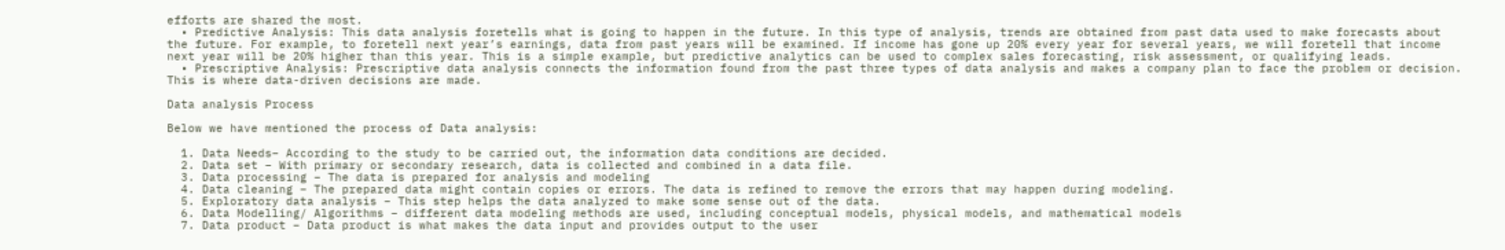efforts are shared the most.
  • Predictive Analysis: This data analysis foretells what is going to happen in the future. In this type of analysis, trends are obtained from past data used to make forecasts about the future. For example, to foretell next year’s earnings, data from past years will be examined. If income has gone up 20% every year for several years, we will foretell that income next year will be 20% higher than this year. This is a simple example, but predictive analytics can be used to complex sales forecasting, risk assessment, or qualifying leads.
  • Prescriptive Analysis: Prescriptive data analysis connects the information found from the past three types of data analysis and makes a company plan to face the problem or decision. This is where data-driven decisions are made.

Data analysis Process

Below we have mentioned the process of Data analysis:

  1. Data Needs– According to the study to be carried out, the information data conditions are decided.
  2. Data set – With primary or secondary research, data is collected and combined in a data file.
  3. Data processing – The data is prepared for analysis and modeling
  4. Data cleaning – The prepared data might contain copies or errors. The data is refined to remove the errors that may happen during modeling.
  5. Exploratory data analysis – This step helps the data analyzed to make some sense out of the data.
  6. Data Modelling/ Algorithms – different data modeling methods are used, including conceptual models, physical models, and mathematical models
  7. Data product – Data product is what makes the data input and provides output to the user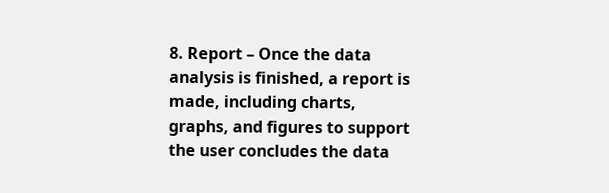8. Report – Once the data analysis is finished, a report is made, including charts, graphs, and figures to support the user concludes the data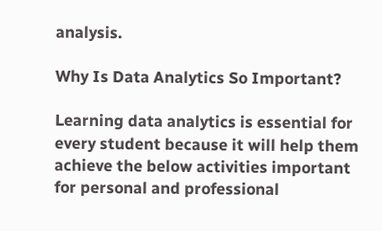analysis.

Why Is Data Analytics So Important?

Learning data analytics is essential for every student because it will help them achieve the below activities important for personal and professional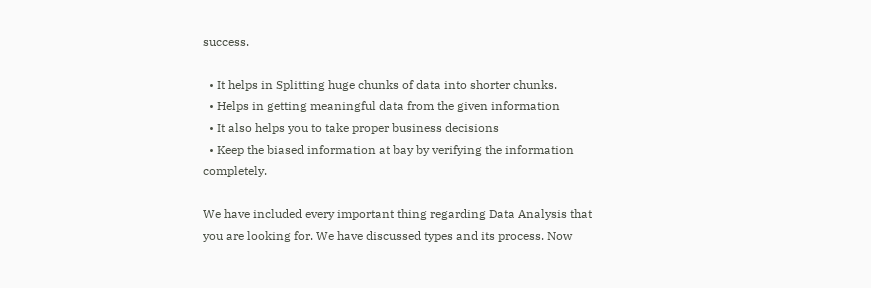success.

  • It helps in Splitting huge chunks of data into shorter chunks.
  • Helps in getting meaningful data from the given information
  • It also helps you to take proper business decisions
  • Keep the biased information at bay by verifying the information completely.

We have included every important thing regarding Data Analysis that you are looking for. We have discussed types and its process. Now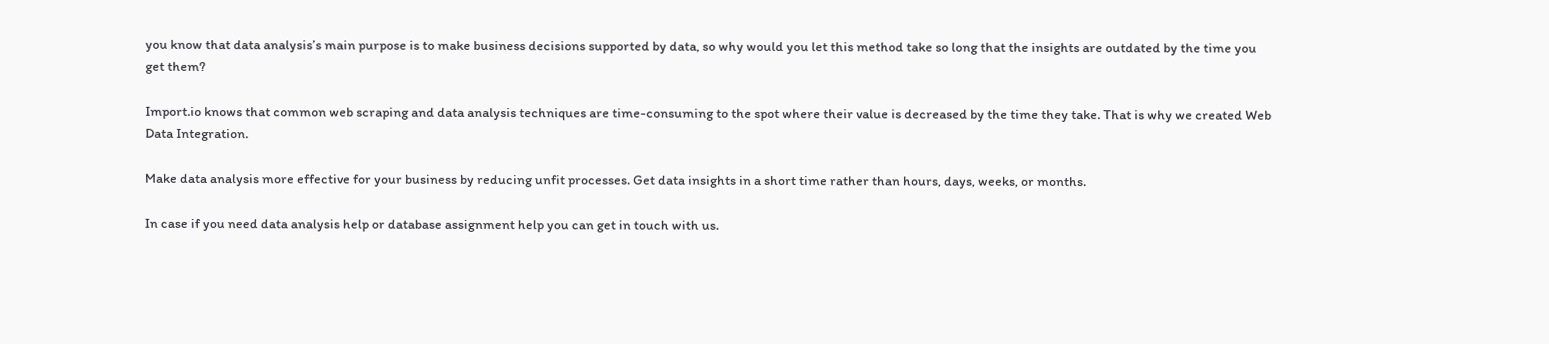you know that data analysis’s main purpose is to make business decisions supported by data, so why would you let this method take so long that the insights are outdated by the time you get them?

Import.io knows that common web scraping and data analysis techniques are time-consuming to the spot where their value is decreased by the time they take. That is why we created Web Data Integration.

Make data analysis more effective for your business by reducing unfit processes. Get data insights in a short time rather than hours, days, weeks, or months.

In case if you need data analysis help or database assignment help you can get in touch with us.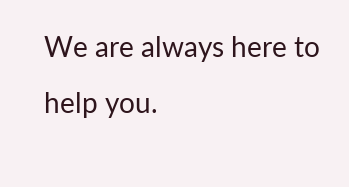We are always here to help you.